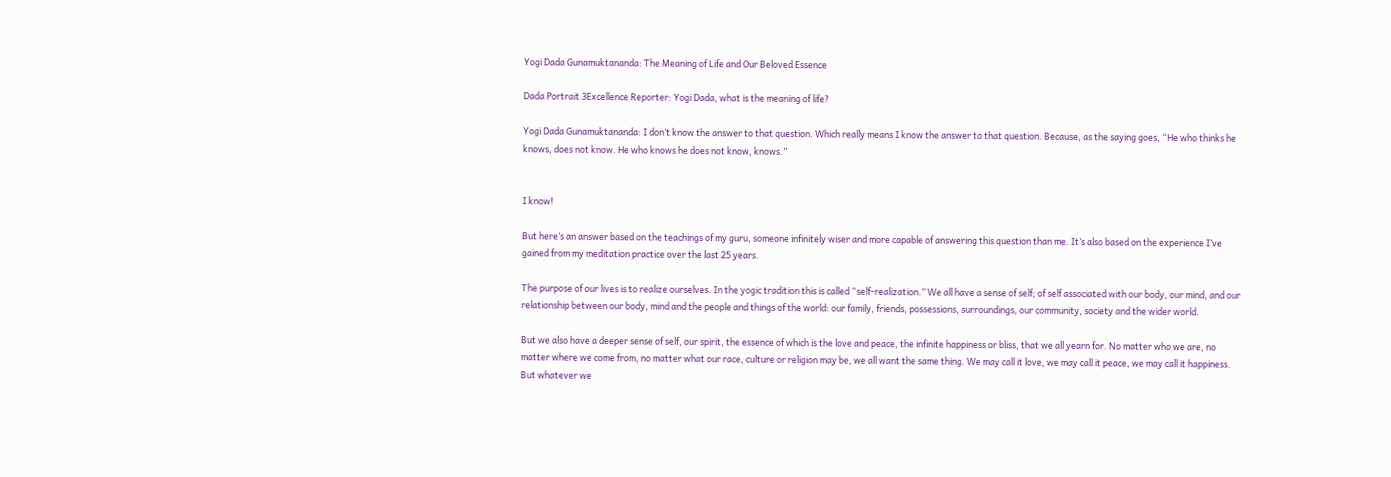Yogi Dada Gunamuktananda: The Meaning of Life and Our Beloved Essence

Dada Portrait 3Excellence Reporter: Yogi Dada, what is the meaning of life?

Yogi Dada Gunamuktananda: I don’t know the answer to that question. Which really means I know the answer to that question. Because, as the saying goes, “He who thinks he knows, does not know. He who knows he does not know, knows.”


I know!

But here’s an answer based on the teachings of my guru, someone infinitely wiser and more capable of answering this question than me. It’s also based on the experience I’ve gained from my meditation practice over the last 25 years.

The purpose of our lives is to realize ourselves. In the yogic tradition this is called “self-realization.” We all have a sense of self; of self associated with our body, our mind, and our relationship between our body, mind and the people and things of the world: our family, friends, possessions, surroundings, our community, society and the wider world.

But we also have a deeper sense of self, our spirit, the essence of which is the love and peace, the infinite happiness or bliss, that we all yearn for. No matter who we are, no matter where we come from, no matter what our race, culture or religion may be, we all want the same thing. We may call it love, we may call it peace, we may call it happiness. But whatever we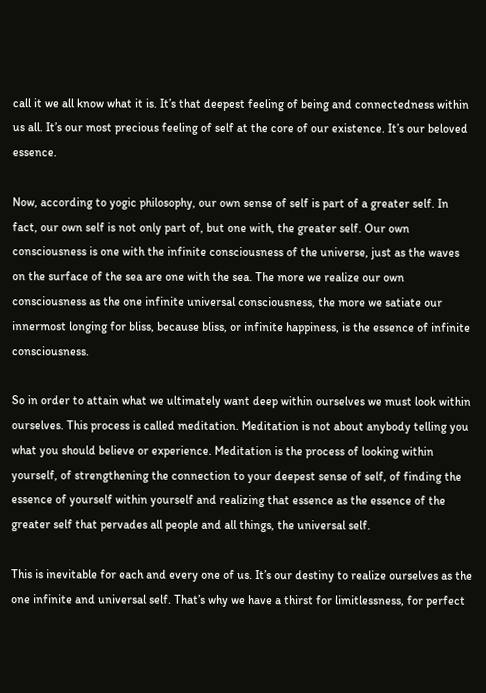call it we all know what it is. It’s that deepest feeling of being and connectedness within us all. It’s our most precious feeling of self at the core of our existence. It’s our beloved essence.

Now, according to yogic philosophy, our own sense of self is part of a greater self. In fact, our own self is not only part of, but one with, the greater self. Our own consciousness is one with the infinite consciousness of the universe, just as the waves on the surface of the sea are one with the sea. The more we realize our own consciousness as the one infinite universal consciousness, the more we satiate our innermost longing for bliss, because bliss, or infinite happiness, is the essence of infinite consciousness.

So in order to attain what we ultimately want deep within ourselves we must look within ourselves. This process is called meditation. Meditation is not about anybody telling you what you should believe or experience. Meditation is the process of looking within yourself, of strengthening the connection to your deepest sense of self, of finding the essence of yourself within yourself and realizing that essence as the essence of the greater self that pervades all people and all things, the universal self.

This is inevitable for each and every one of us. It’s our destiny to realize ourselves as the one infinite and universal self. That’s why we have a thirst for limitlessness, for perfect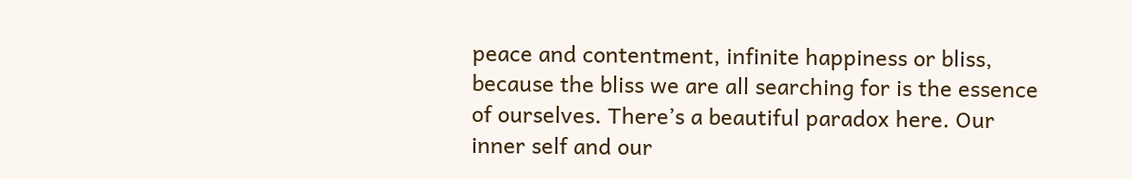peace and contentment, infinite happiness or bliss, because the bliss we are all searching for is the essence of ourselves. There’s a beautiful paradox here. Our inner self and our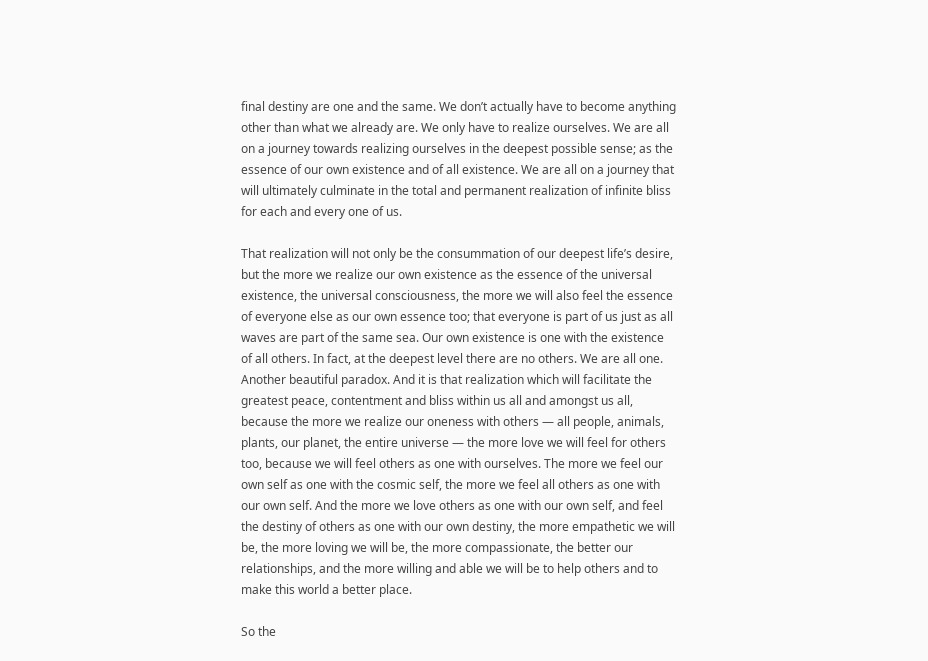final destiny are one and the same. We don’t actually have to become anything other than what we already are. We only have to realize ourselves. We are all on a journey towards realizing ourselves in the deepest possible sense; as the essence of our own existence and of all existence. We are all on a journey that will ultimately culminate in the total and permanent realization of infinite bliss for each and every one of us.

That realization will not only be the consummation of our deepest life’s desire, but the more we realize our own existence as the essence of the universal existence, the universal consciousness, the more we will also feel the essence of everyone else as our own essence too; that everyone is part of us just as all waves are part of the same sea. Our own existence is one with the existence of all others. In fact, at the deepest level there are no others. We are all one. Another beautiful paradox. And it is that realization which will facilitate the greatest peace, contentment and bliss within us all and amongst us all, because the more we realize our oneness with others — all people, animals, plants, our planet, the entire universe — the more love we will feel for others too, because we will feel others as one with ourselves. The more we feel our own self as one with the cosmic self, the more we feel all others as one with our own self. And the more we love others as one with our own self, and feel the destiny of others as one with our own destiny, the more empathetic we will be, the more loving we will be, the more compassionate, the better our relationships, and the more willing and able we will be to help others and to make this world a better place.

So the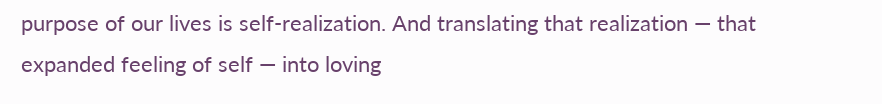purpose of our lives is self-realization. And translating that realization — that expanded feeling of self — into loving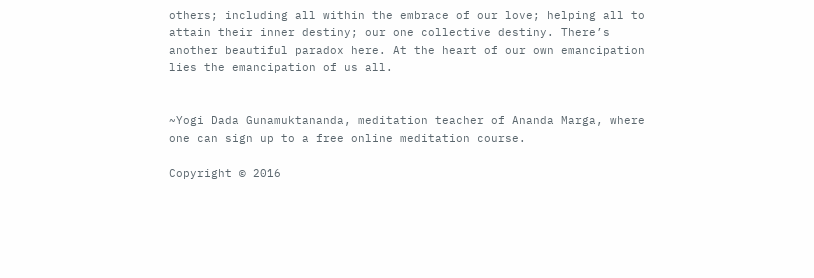others; including all within the embrace of our love; helping all to attain their inner destiny; our one collective destiny. There’s another beautiful paradox here. At the heart of our own emancipation lies the emancipation of us all.


~Yogi Dada Gunamuktananda, meditation teacher of Ananda Marga, where one can sign up to a free online meditation course.

Copyright © 2016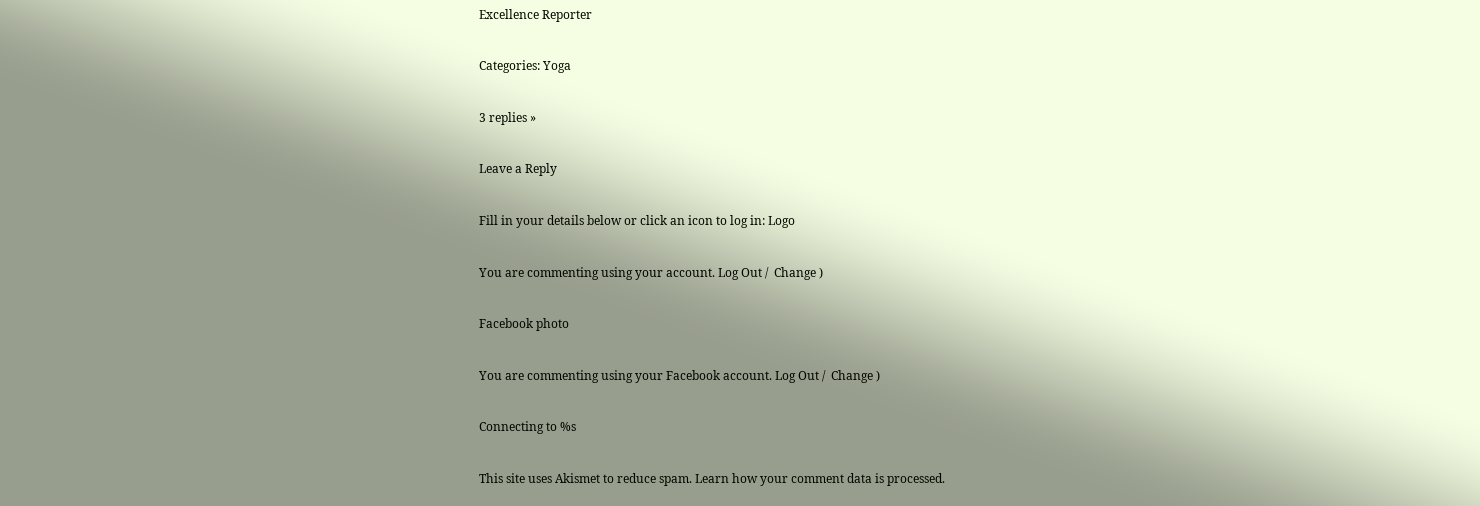Excellence Reporter

Categories: Yoga

3 replies »

Leave a Reply

Fill in your details below or click an icon to log in: Logo

You are commenting using your account. Log Out /  Change )

Facebook photo

You are commenting using your Facebook account. Log Out /  Change )

Connecting to %s

This site uses Akismet to reduce spam. Learn how your comment data is processed.